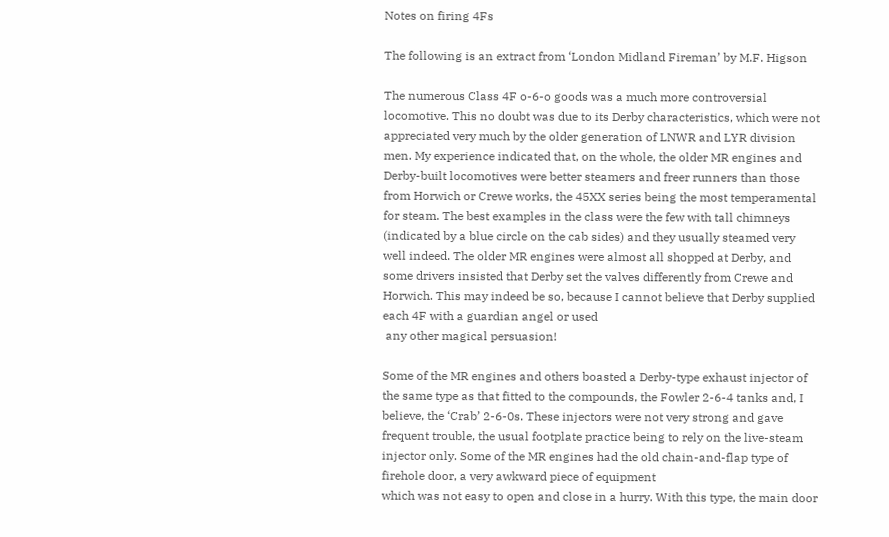Notes on firing 4Fs

The following is an extract from ‘London Midland Fireman’ by M.F. Higson

The numerous Class 4F o-6-o goods was a much more controversial locomotive. This no doubt was due to its Derby characteristics, which were not appreciated very much by the older generation of LNWR and LYR division men. My experience indicated that, on the whole, the older MR engines and Derby-built locomotives were better steamers and freer runners than those from Horwich or Crewe works, the 45XX series being the most temperamental for steam. The best examples in the class were the few with tall chimneys (indicated by a blue circle on the cab sides) and they usually steamed very well indeed. The older MR engines were almost all shopped at Derby, and some drivers insisted that Derby set the valves differently from Crewe and Horwich. This may indeed be so, because I cannot believe that Derby supplied each 4F with a guardian angel or used
 any other magical persuasion!

Some of the MR engines and others boasted a Derby-type exhaust injector of the same type as that fitted to the compounds, the Fowler 2-6-4 tanks and, I believe, the ‘Crab’ 2-6-0s. These injectors were not very strong and gave frequent trouble, the usual footplate practice being to rely on the live-steam injector only. Some of the MR engines had the old chain-and-flap type of firehole door, a very awkward piece of equipment
which was not easy to open and close in a hurry. With this type, the main door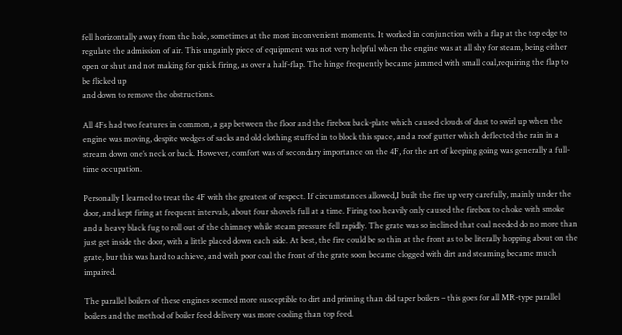fell horizontally away from the hole, sometimes at the most inconvenient moments. It worked in conjunction with a flap at the top edge to regulate the admission of air. This ungainly piece of equipment was not very helpful when the engine was at all shy for steam, being either open or shut and not making for quick firing, as over a half-flap. The hinge frequently became jammed with small coal,requiring the flap to be flicked up
and down to remove the obstructions.

All 4Fs had two features in common, a gap between the floor and the firebox back-plate which caused clouds of dust to swirl up when the engine was moving, despite wedges of sacks and old clothing stuffed in to block this space, and a roof gutter which deflected the rain in a stream down one’s neck or back. However, comfort was of secondary importance on the 4F, for the art of keeping going was generally a full-time occupation.

Personally I learned to treat the 4F with the greatest of respect. If circumstances allowed,I built the fire up very carefully, mainly under the door, and kept firing at frequent intervals, about four shovels full at a time. Firing too heavily only caused the firebox to choke with smoke and a heavy black fug to roll out of the chimney while steam pressure fell rapidly. The grate was so inclined that coal needed do no more than just get inside the door, with a little placed down each side. At best, the fire could be so thin at the front as to be literally hopping about on the grate, bur this was hard to achieve, and with poor coal the front of the grate soon became clogged with dirt and steaming became much impaired.

The parallel boilers of these engines seemed more susceptible to dirt and priming than did taper boilers – this goes for all MR-type parallel boilers and the method of boiler feed delivery was more cooling than top feed.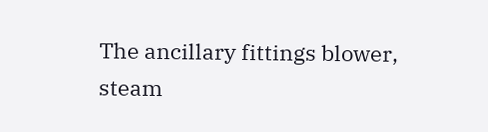The ancillary fittings blower, steam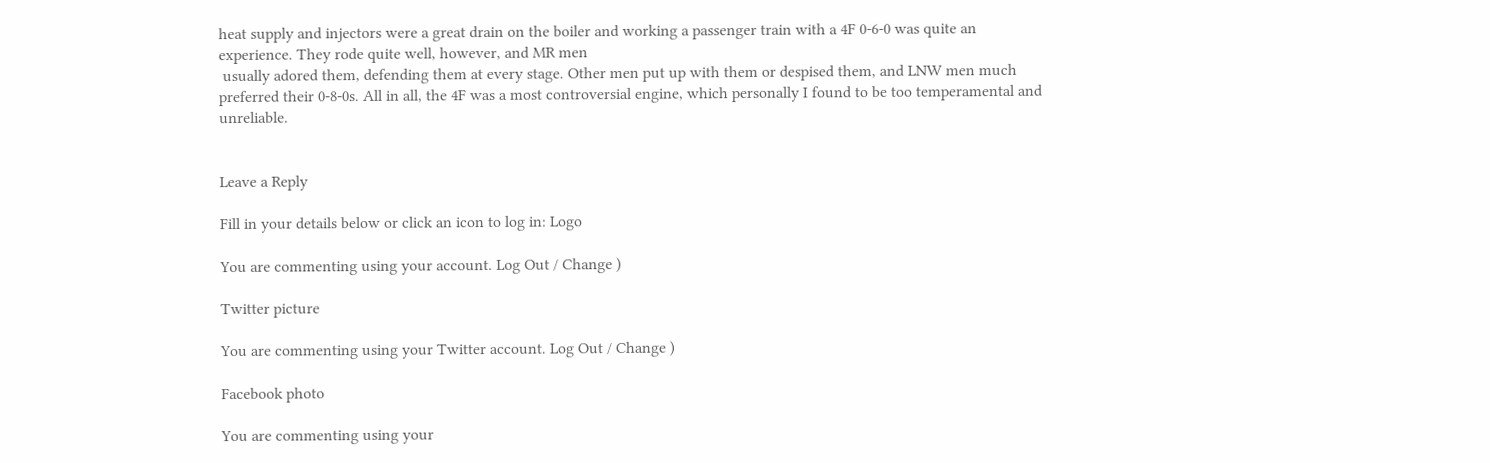heat supply and injectors were a great drain on the boiler and working a passenger train with a 4F 0-6-0 was quite an experience. They rode quite well, however, and MR men
 usually adored them, defending them at every stage. Other men put up with them or despised them, and LNW men much preferred their 0-8-0s. All in all, the 4F was a most controversial engine, which personally I found to be too temperamental and unreliable.


Leave a Reply

Fill in your details below or click an icon to log in: Logo

You are commenting using your account. Log Out / Change )

Twitter picture

You are commenting using your Twitter account. Log Out / Change )

Facebook photo

You are commenting using your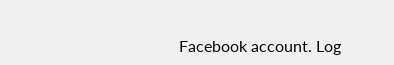Facebook account. Log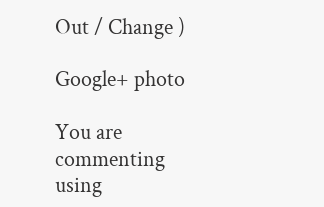Out / Change )

Google+ photo

You are commenting using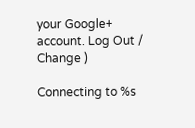your Google+ account. Log Out / Change )

Connecting to %s